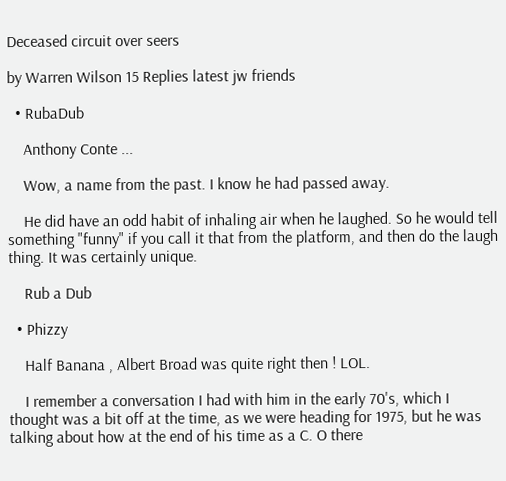Deceased circuit over seers

by Warren Wilson 15 Replies latest jw friends

  • RubaDub

    Anthony Conte ...

    Wow, a name from the past. I know he had passed away.

    He did have an odd habit of inhaling air when he laughed. So he would tell something "funny" if you call it that from the platform, and then do the laugh thing. It was certainly unique.

    Rub a Dub

  • Phizzy

    Half Banana , Albert Broad was quite right then ! LOL.

    I remember a conversation I had with him in the early 70's, which I thought was a bit off at the time, as we were heading for 1975, but he was talking about how at the end of his time as a C. O there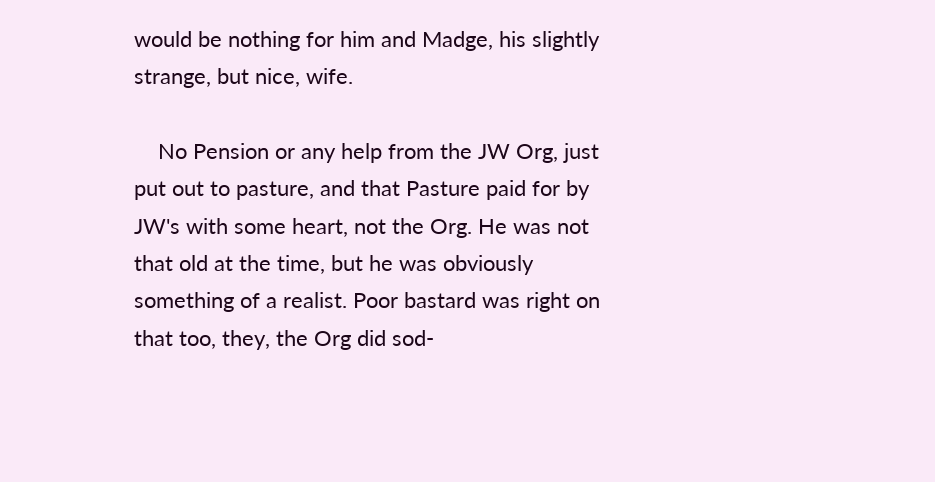would be nothing for him and Madge, his slightly strange, but nice, wife.

    No Pension or any help from the JW Org, just put out to pasture, and that Pasture paid for by JW's with some heart, not the Org. He was not that old at the time, but he was obviously something of a realist. Poor bastard was right on that too, they, the Org did sod-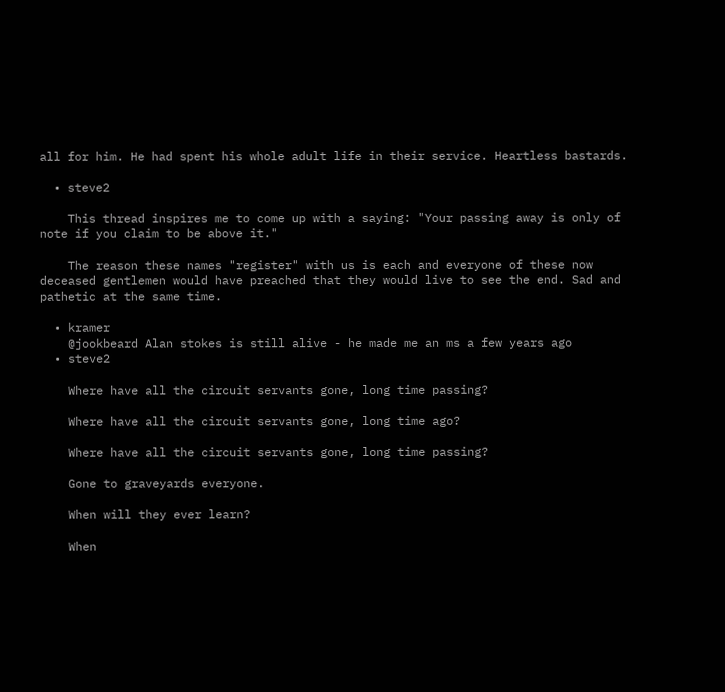all for him. He had spent his whole adult life in their service. Heartless bastards.

  • steve2

    This thread inspires me to come up with a saying: "Your passing away is only of note if you claim to be above it."

    The reason these names "register" with us is each and everyone of these now deceased gentlemen would have preached that they would live to see the end. Sad and pathetic at the same time.

  • kramer
    @jookbeard Alan stokes is still alive - he made me an ms a few years ago
  • steve2

    Where have all the circuit servants gone, long time passing?

    Where have all the circuit servants gone, long time ago?

    Where have all the circuit servants gone, long time passing?

    Gone to graveyards everyone.

    When will they ever learn?

    When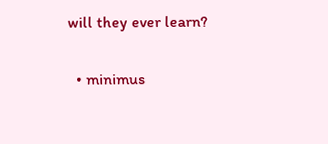will they ever learn?

  • minimus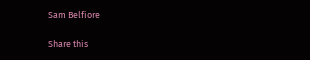Sam Belfiore

Share this